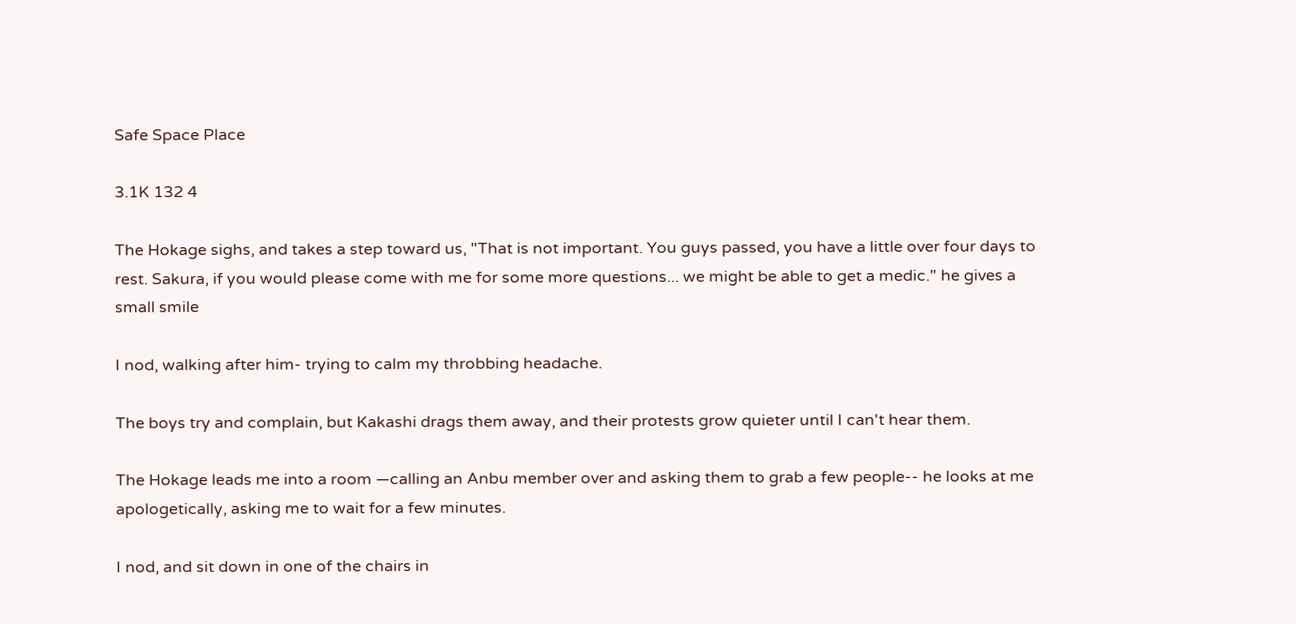Safe Space Place

3.1K 132 4

The Hokage sighs, and takes a step toward us, "That is not important. You guys passed, you have a little over four days to rest. Sakura, if you would please come with me for some more questions... we might be able to get a medic." he gives a small smile

I nod, walking after him- trying to calm my throbbing headache.

The boys try and complain, but Kakashi drags them away, and their protests grow quieter until I can't hear them.

The Hokage leads me into a room —calling an Anbu member over and asking them to grab a few people-- he looks at me apologetically, asking me to wait for a few minutes.

I nod, and sit down in one of the chairs in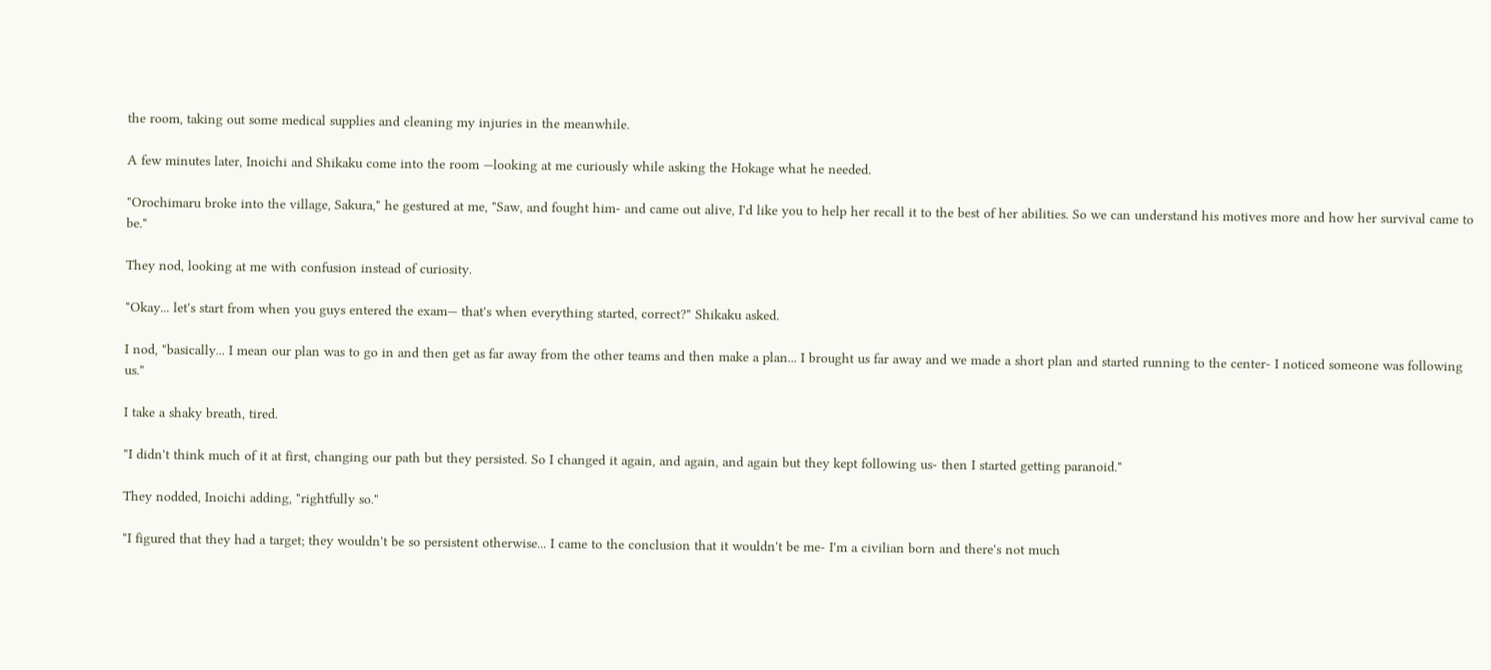the room, taking out some medical supplies and cleaning my injuries in the meanwhile.

A few minutes later, Inoichi and Shikaku come into the room —looking at me curiously while asking the Hokage what he needed.

"Orochimaru broke into the village, Sakura," he gestured at me, "Saw, and fought him- and came out alive, I'd like you to help her recall it to the best of her abilities. So we can understand his motives more and how her survival came to be."

They nod, looking at me with confusion instead of curiosity.

"Okay... let's start from when you guys entered the exam— that's when everything started, correct?" Shikaku asked.

I nod, "basically... I mean our plan was to go in and then get as far away from the other teams and then make a plan... I brought us far away and we made a short plan and started running to the center- I noticed someone was following us."

I take a shaky breath, tired.

"I didn't think much of it at first, changing our path but they persisted. So I changed it again, and again, and again but they kept following us- then I started getting paranoid."

They nodded, Inoichi adding, "rightfully so."

"I figured that they had a target; they wouldn't be so persistent otherwise... I came to the conclusion that it wouldn't be me- I'm a civilian born and there's not much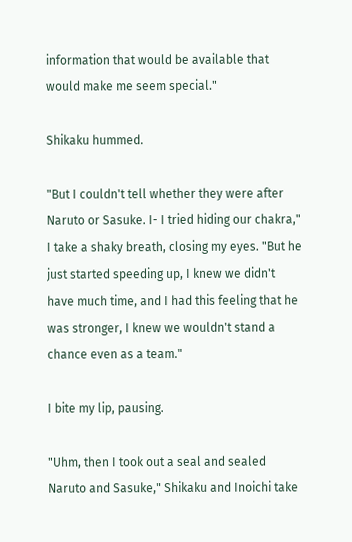information that would be available that would make me seem special."

Shikaku hummed.

"But I couldn't tell whether they were after Naruto or Sasuke. I- I tried hiding our chakra," I take a shaky breath, closing my eyes. "But he just started speeding up, I knew we didn't have much time, and I had this feeling that he was stronger, I knew we wouldn't stand a chance even as a team."

I bite my lip, pausing.

"Uhm, then I took out a seal and sealed Naruto and Sasuke," Shikaku and Inoichi take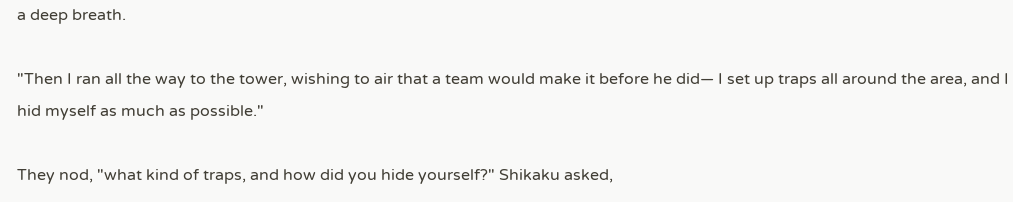a deep breath.

"Then I ran all the way to the tower, wishing to air that a team would make it before he did— I set up traps all around the area, and I hid myself as much as possible."

They nod, "what kind of traps, and how did you hide yourself?" Shikaku asked,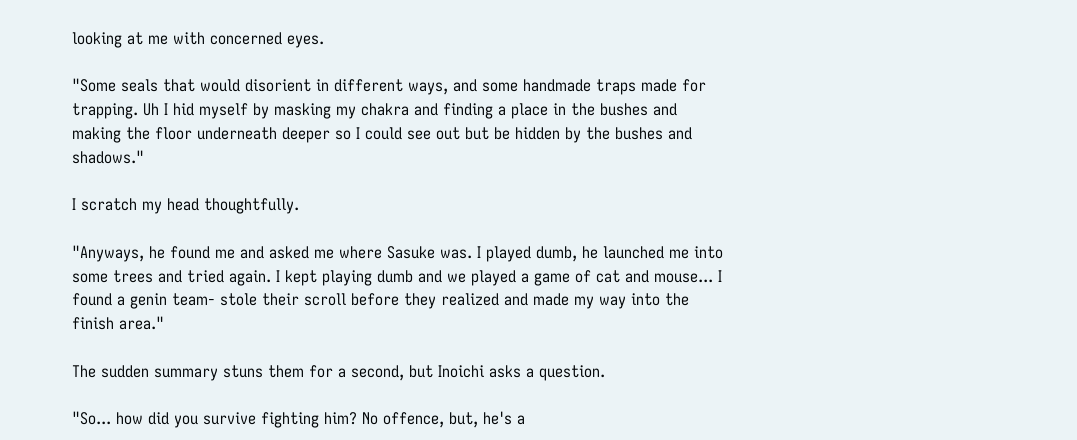looking at me with concerned eyes.

"Some seals that would disorient in different ways, and some handmade traps made for trapping. Uh I hid myself by masking my chakra and finding a place in the bushes and making the floor underneath deeper so I could see out but be hidden by the bushes and shadows."

I scratch my head thoughtfully.

"Anyways, he found me and asked me where Sasuke was. I played dumb, he launched me into some trees and tried again. I kept playing dumb and we played a game of cat and mouse... I found a genin team- stole their scroll before they realized and made my way into the finish area."

The sudden summary stuns them for a second, but Inoichi asks a question.

"So... how did you survive fighting him? No offence, but, he's a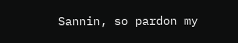Sannin, so pardon my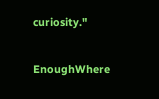curiosity."

EnoughWhere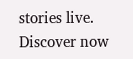stories live. Discover now